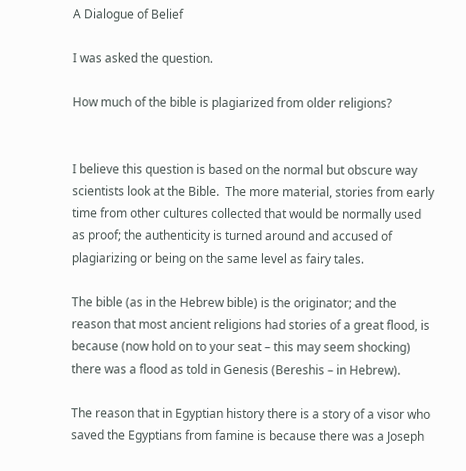A Dialogue of Belief

I was asked the question.

How much of the bible is plagiarized from older religions?


I believe this question is based on the normal but obscure way scientists look at the Bible.  The more material, stories from early time from other cultures collected that would be normally used as proof; the authenticity is turned around and accused of plagiarizing or being on the same level as fairy tales.

The bible (as in the Hebrew bible) is the originator; and the reason that most ancient religions had stories of a great flood, is because (now hold on to your seat – this may seem shocking) there was a flood as told in Genesis (Bereshis – in Hebrew).

The reason that in Egyptian history there is a story of a visor who saved the Egyptians from famine is because there was a Joseph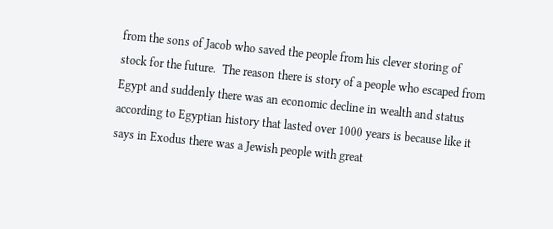from the sons of Jacob who saved the people from his clever storing of stock for the future.  The reason there is story of a people who escaped from Egypt and suddenly there was an economic decline in wealth and status according to Egyptian history that lasted over 1000 years is because like it says in Exodus there was a Jewish people with great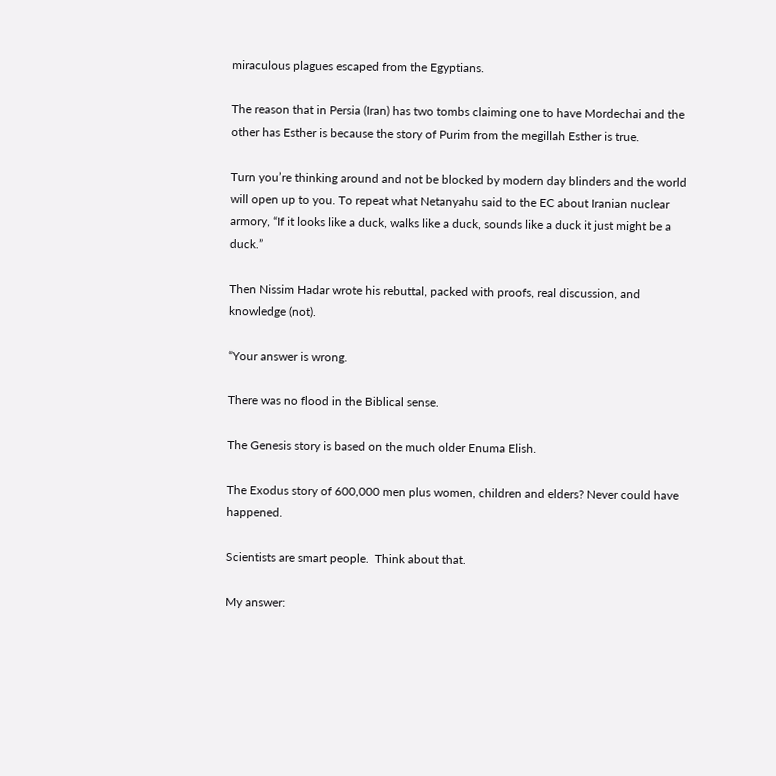miraculous plagues escaped from the Egyptians.

The reason that in Persia (Iran) has two tombs claiming one to have Mordechai and the other has Esther is because the story of Purim from the megillah Esther is true.

Turn you’re thinking around and not be blocked by modern day blinders and the world will open up to you. To repeat what Netanyahu said to the EC about Iranian nuclear armory, “If it looks like a duck, walks like a duck, sounds like a duck it just might be a duck.”

Then Nissim Hadar wrote his rebuttal, packed with proofs, real discussion, and knowledge (not).

“Your answer is wrong.

There was no flood in the Biblical sense.

The Genesis story is based on the much older Enuma Elish.

The Exodus story of 600,000 men plus women, children and elders? Never could have happened.

Scientists are smart people.  Think about that.

My answer: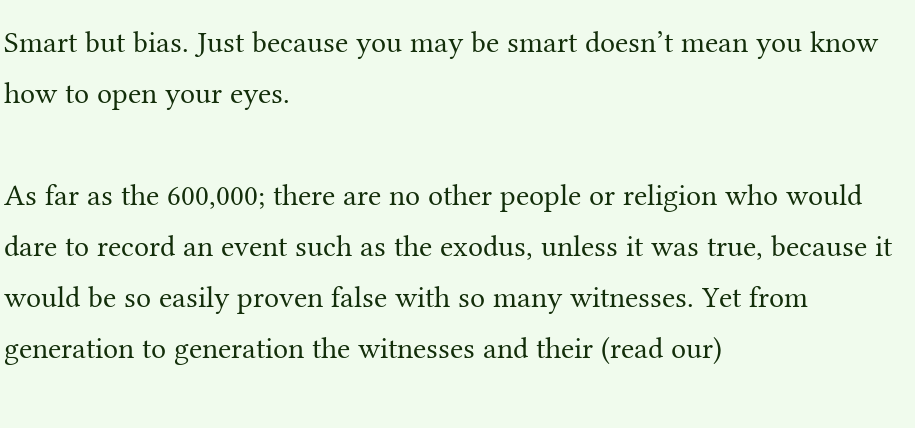Smart but bias. Just because you may be smart doesn’t mean you know how to open your eyes.

As far as the 600,000; there are no other people or religion who would dare to record an event such as the exodus, unless it was true, because it would be so easily proven false with so many witnesses. Yet from generation to generation the witnesses and their (read our)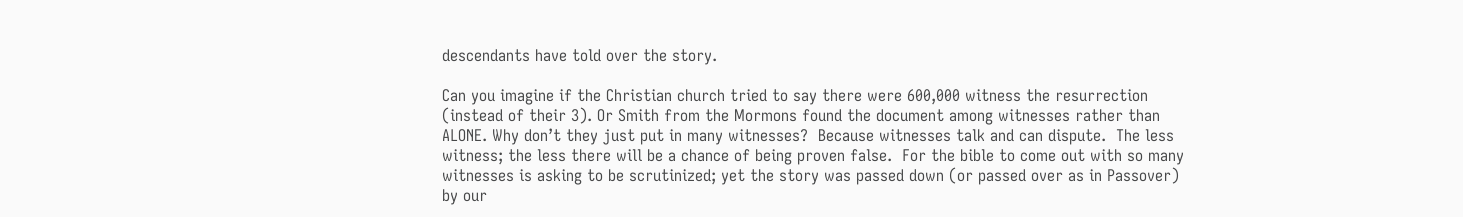descendants have told over the story.

Can you imagine if the Christian church tried to say there were 600,000 witness the resurrection (instead of their 3). Or Smith from the Mormons found the document among witnesses rather than ALONE. Why don’t they just put in many witnesses?  Because witnesses talk and can dispute.  The less witness; the less there will be a chance of being proven false.  For the bible to come out with so many witnesses is asking to be scrutinized; yet the story was passed down (or passed over as in Passover) by our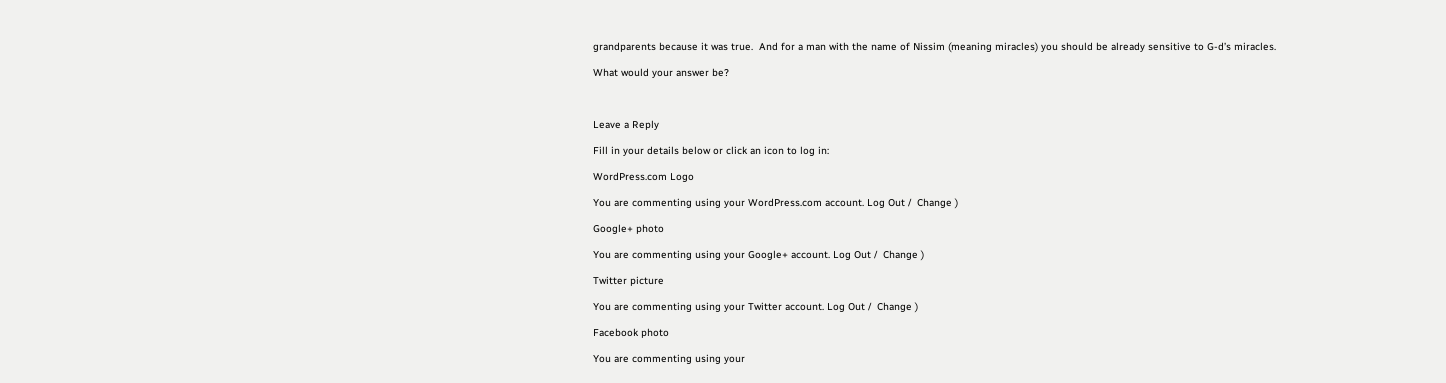grandparents because it was true.  And for a man with the name of Nissim (meaning miracles) you should be already sensitive to G-d’s miracles.

What would your answer be?



Leave a Reply

Fill in your details below or click an icon to log in:

WordPress.com Logo

You are commenting using your WordPress.com account. Log Out /  Change )

Google+ photo

You are commenting using your Google+ account. Log Out /  Change )

Twitter picture

You are commenting using your Twitter account. Log Out /  Change )

Facebook photo

You are commenting using your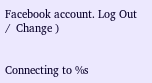Facebook account. Log Out /  Change )


Connecting to %s